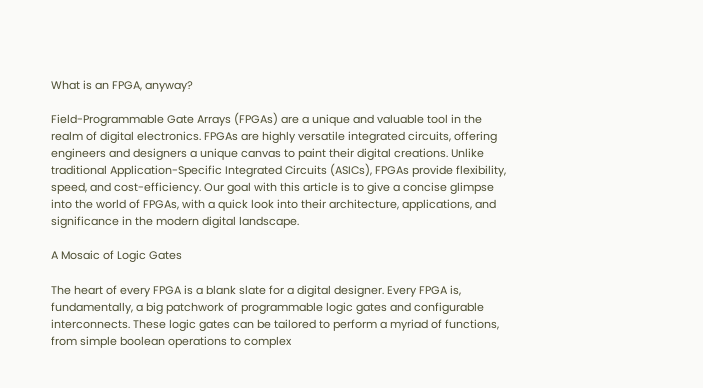What is an FPGA, anyway?

Field-Programmable Gate Arrays (FPGAs) are a unique and valuable tool in the realm of digital electronics. FPGAs are highly versatile integrated circuits, offering engineers and designers a unique canvas to paint their digital creations. Unlike traditional Application-Specific Integrated Circuits (ASICs), FPGAs provide flexibility, speed, and cost-efficiency. Our goal with this article is to give a concise glimpse into the world of FPGAs, with a quick look into their architecture, applications, and significance in the modern digital landscape.

A Mosaic of Logic Gates

The heart of every FPGA is a blank slate for a digital designer. Every FPGA is, fundamentally, a big patchwork of programmable logic gates and configurable interconnects. These logic gates can be tailored to perform a myriad of functions, from simple boolean operations to complex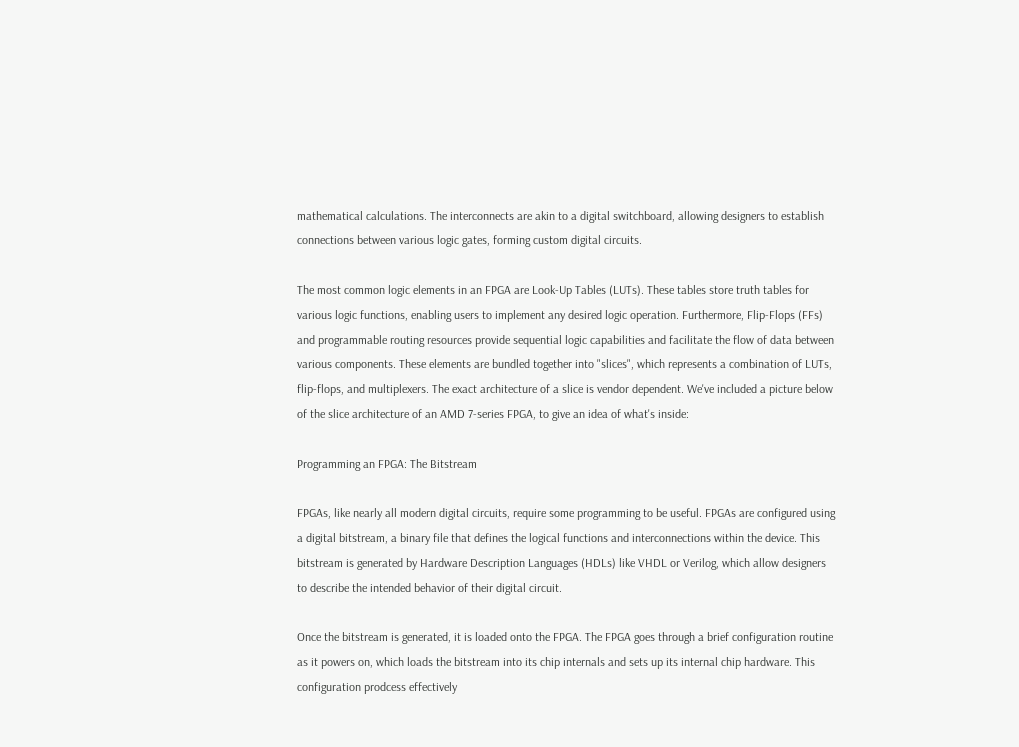mathematical calculations. The interconnects are akin to a digital switchboard, allowing designers to establish connections between various logic gates, forming custom digital circuits.

The most common logic elements in an FPGA are Look-Up Tables (LUTs). These tables store truth tables for various logic functions, enabling users to implement any desired logic operation. Furthermore, Flip-Flops (FFs) and programmable routing resources provide sequential logic capabilities and facilitate the flow of data between various components. These elements are bundled together into "slices", which represents a combination of LUTs, flip-flops, and multiplexers. The exact architecture of a slice is vendor dependent. We've included a picture below of the slice architecture of an AMD 7-series FPGA, to give an idea of what's inside:

Programming an FPGA: The Bitstream

FPGAs, like nearly all modern digital circuits, require some programming to be useful. FPGAs are configured using a digital bitstream, a binary file that defines the logical functions and interconnections within the device. This bitstream is generated by Hardware Description Languages (HDLs) like VHDL or Verilog, which allow designers to describe the intended behavior of their digital circuit.

Once the bitstream is generated, it is loaded onto the FPGA. The FPGA goes through a brief configuration routine as it powers on, which loads the bitstream into its chip internals and sets up its internal chip hardware. This configuration prodcess effectively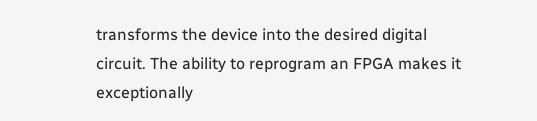transforms the device into the desired digital circuit. The ability to reprogram an FPGA makes it exceptionally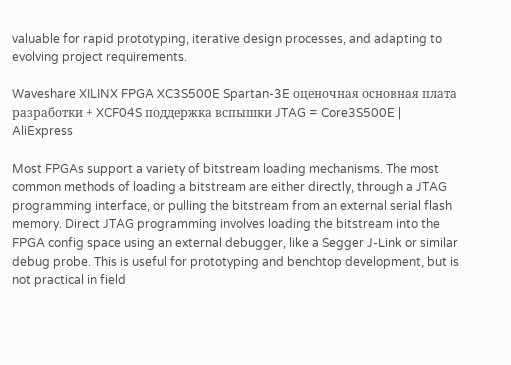valuable for rapid prototyping, iterative design processes, and adapting to evolving project requirements.

Waveshare XILINX FPGA XC3S500E Spartan-3E оценочная основная плата  разработки + XCF04S поддержка вспышки JTAG = Core3S500E | AliExpress

Most FPGAs support a variety of bitstream loading mechanisms. The most common methods of loading a bitstream are either directly, through a JTAG programming interface, or pulling the bitstream from an external serial flash memory. Direct JTAG programming involves loading the bitstream into the FPGA config space using an external debugger, like a Segger J-Link or similar debug probe. This is useful for prototyping and benchtop development, but is not practical in field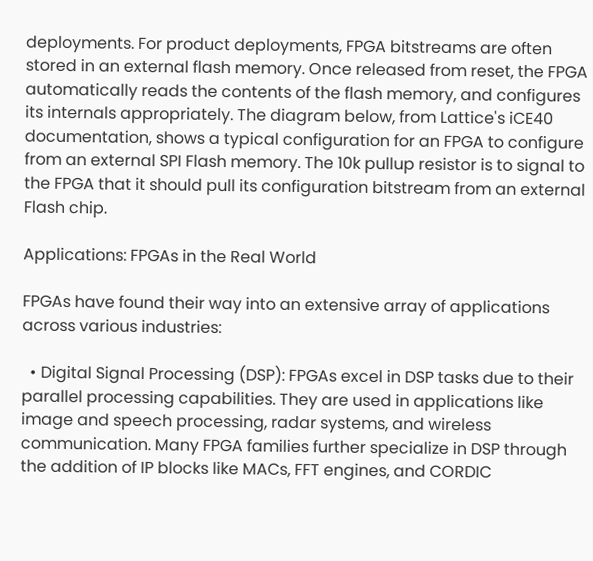deployments. For product deployments, FPGA bitstreams are often stored in an external flash memory. Once released from reset, the FPGA automatically reads the contents of the flash memory, and configures its internals appropriately. The diagram below, from Lattice's iCE40 documentation, shows a typical configuration for an FPGA to configure from an external SPI Flash memory. The 10k pullup resistor is to signal to the FPGA that it should pull its configuration bitstream from an external Flash chip.

Applications: FPGAs in the Real World

FPGAs have found their way into an extensive array of applications across various industries:

  • Digital Signal Processing (DSP): FPGAs excel in DSP tasks due to their parallel processing capabilities. They are used in applications like image and speech processing, radar systems, and wireless communication. Many FPGA families further specialize in DSP through the addition of IP blocks like MACs, FFT engines, and CORDIC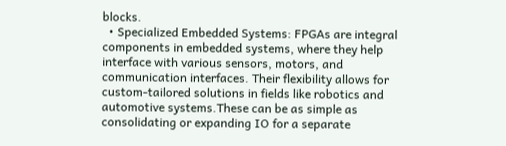blocks.
  • Specialized Embedded Systems: FPGAs are integral components in embedded systems, where they help interface with various sensors, motors, and communication interfaces. Their flexibility allows for custom-tailored solutions in fields like robotics and automotive systems.These can be as simple as consolidating or expanding IO for a separate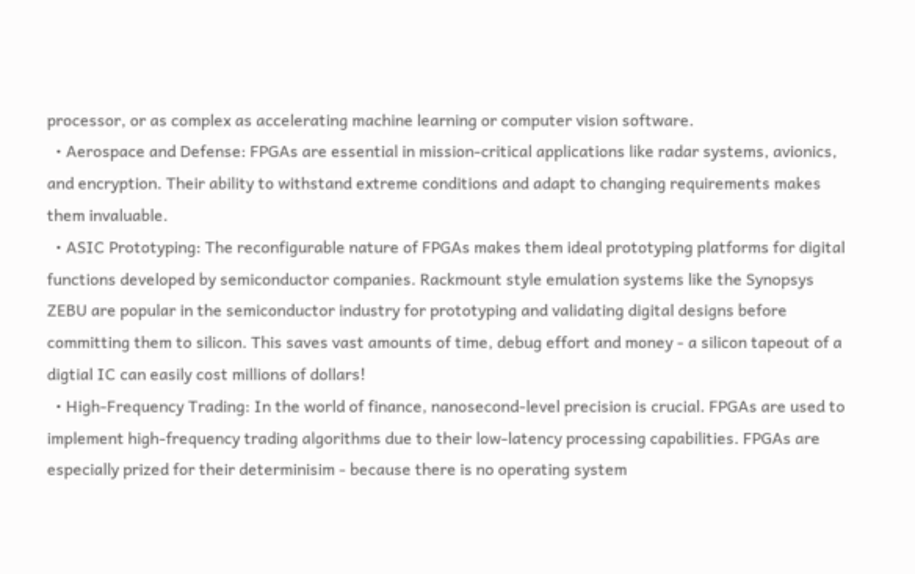processor, or as complex as accelerating machine learning or computer vision software.
  • Aerospace and Defense: FPGAs are essential in mission-critical applications like radar systems, avionics, and encryption. Their ability to withstand extreme conditions and adapt to changing requirements makes them invaluable.
  • ASIC Prototyping: The reconfigurable nature of FPGAs makes them ideal prototyping platforms for digital functions developed by semiconductor companies. Rackmount style emulation systems like the Synopsys ZEBU are popular in the semiconductor industry for prototyping and validating digital designs before committing them to silicon. This saves vast amounts of time, debug effort and money - a silicon tapeout of a digtial IC can easily cost millions of dollars!
  • High-Frequency Trading: In the world of finance, nanosecond-level precision is crucial. FPGAs are used to implement high-frequency trading algorithms due to their low-latency processing capabilities. FPGAs are especially prized for their determinisim - because there is no operating system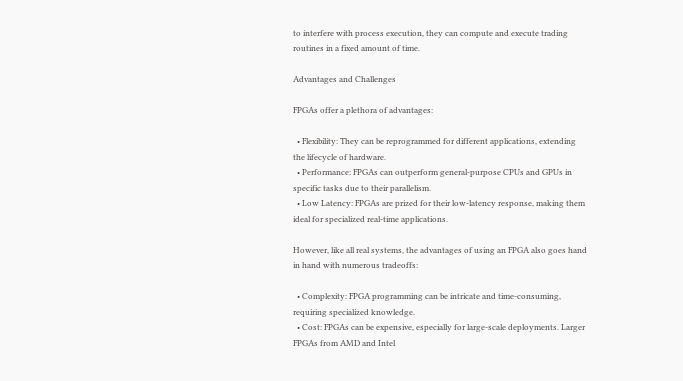to interfere with process execution, they can compute and execute trading routines in a fixed amount of time.

Advantages and Challenges

FPGAs offer a plethora of advantages:

  • Flexibility: They can be reprogrammed for different applications, extending the lifecycle of hardware.
  • Performance: FPGAs can outperform general-purpose CPUs and GPUs in specific tasks due to their parallelism.
  • Low Latency: FPGAs are prized for their low-latency response, making them ideal for specialized real-time applications.

However, like all real systems, the advantages of using an FPGA also goes hand in hand with numerous tradeoffs:

  • Complexity: FPGA programming can be intricate and time-consuming, requiring specialized knowledge.
  • Cost: FPGAs can be expensive, especially for large-scale deployments. Larger FPGAs from AMD and Intel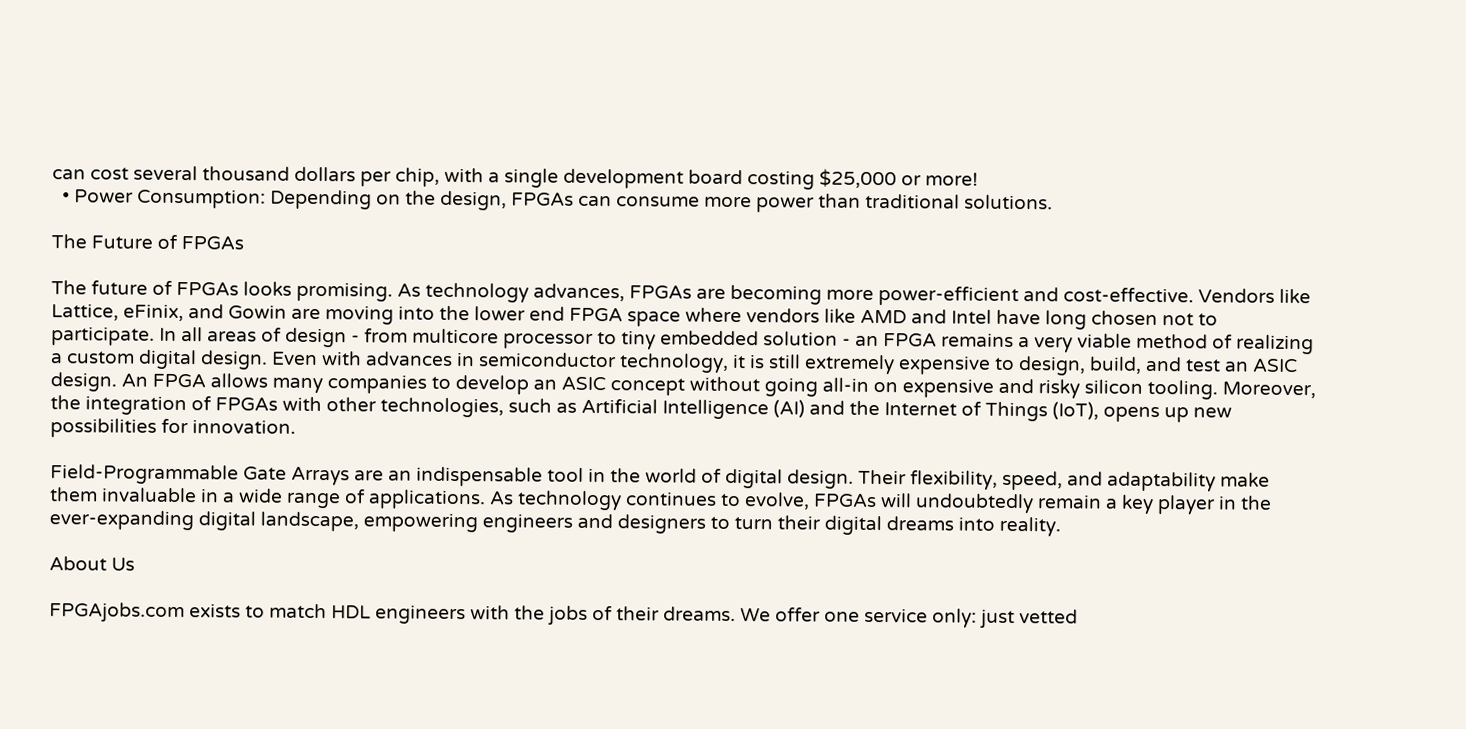can cost several thousand dollars per chip, with a single development board costing $25,000 or more!
  • Power Consumption: Depending on the design, FPGAs can consume more power than traditional solutions.

The Future of FPGAs

The future of FPGAs looks promising. As technology advances, FPGAs are becoming more power-efficient and cost-effective. Vendors like Lattice, eFinix, and Gowin are moving into the lower end FPGA space where vendors like AMD and Intel have long chosen not to participate. In all areas of design - from multicore processor to tiny embedded solution - an FPGA remains a very viable method of realizing a custom digital design. Even with advances in semiconductor technology, it is still extremely expensive to design, build, and test an ASIC design. An FPGA allows many companies to develop an ASIC concept without going all-in on expensive and risky silicon tooling. Moreover, the integration of FPGAs with other technologies, such as Artificial Intelligence (AI) and the Internet of Things (IoT), opens up new possibilities for innovation.

Field-Programmable Gate Arrays are an indispensable tool in the world of digital design. Their flexibility, speed, and adaptability make them invaluable in a wide range of applications. As technology continues to evolve, FPGAs will undoubtedly remain a key player in the ever-expanding digital landscape, empowering engineers and designers to turn their digital dreams into reality.

About Us

FPGAjobs.com exists to match HDL engineers with the jobs of their dreams. We offer one service only: just vetted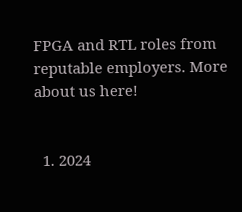FPGA and RTL roles from reputable employers. More about us here!


  1. 2024